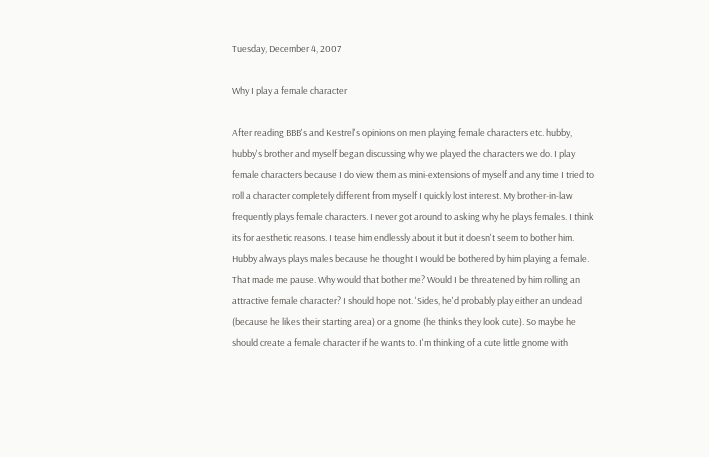Tuesday, December 4, 2007

Why I play a female character

After reading BBB's and Kestrel's opinions on men playing female characters etc. hubby, hubby's brother and myself began discussing why we played the characters we do. I play female characters because I do view them as mini-extensions of myself and any time I tried to roll a character completely different from myself I quickly lost interest. My brother-in-law frequently plays female characters. I never got around to asking why he plays females. I think its for aesthetic reasons. I tease him endlessly about it but it doesn't seem to bother him. Hubby always plays males because he thought I would be bothered by him playing a female. That made me pause. Why would that bother me? Would I be threatened by him rolling an attractive female character? I should hope not. 'Sides, he'd probably play either an undead (because he likes their starting area) or a gnome (he thinks they look cute). So maybe he should create a female character if he wants to. I'm thinking of a cute little gnome with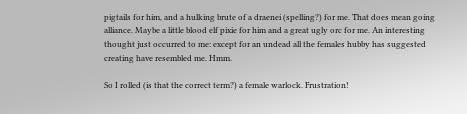pigtails for him, and a hulking brute of a draenei (spelling?) for me. That does mean going alliance. Maybe a little blood elf pixie for him and a great ugly orc for me. An interesting thought just occurred to me: except for an undead all the females hubby has suggested creating have resembled me. Hmm.

So I rolled (is that the correct term?) a female warlock. Frustration!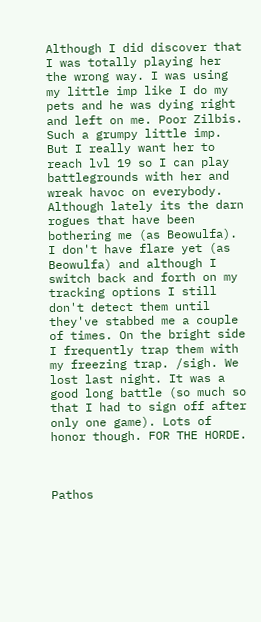Although I did discover that I was totally playing her the wrong way. I was using my little imp like I do my pets and he was dying right and left on me. Poor Zilbis. Such a grumpy little imp. But I really want her to reach lvl 19 so I can play battlegrounds with her and wreak havoc on everybody. Although lately its the darn rogues that have been bothering me (as Beowulfa). I don't have flare yet (as Beowulfa) and although I switch back and forth on my tracking options I still don't detect them until they've stabbed me a couple of times. On the bright side I frequently trap them with my freezing trap. /sigh. We lost last night. It was a good long battle (so much so that I had to sign off after only one game). Lots of honor though. FOR THE HORDE.



Pathos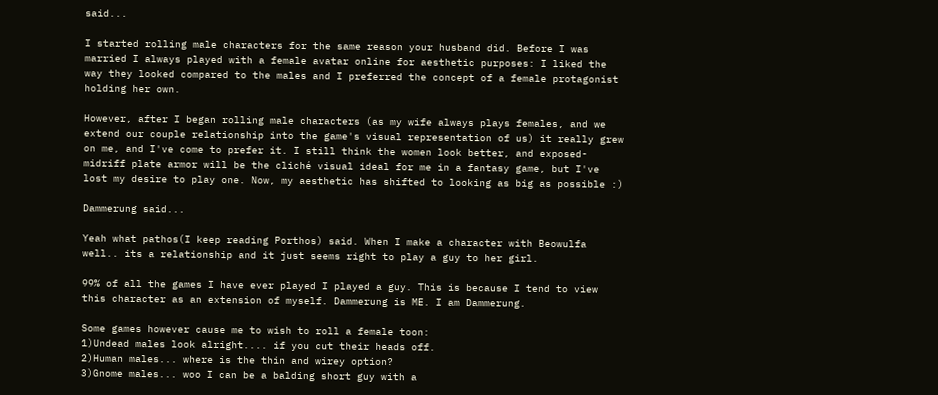said...

I started rolling male characters for the same reason your husband did. Before I was married I always played with a female avatar online for aesthetic purposes: I liked the way they looked compared to the males and I preferred the concept of a female protagonist holding her own.

However, after I began rolling male characters (as my wife always plays females, and we extend our couple relationship into the game's visual representation of us) it really grew on me, and I've come to prefer it. I still think the women look better, and exposed-midriff plate armor will be the cliché visual ideal for me in a fantasy game, but I've lost my desire to play one. Now, my aesthetic has shifted to looking as big as possible :)

Dammerung said...

Yeah what pathos(I keep reading Porthos) said. When I make a character with Beowulfa well.. its a relationship and it just seems right to play a guy to her girl.

99% of all the games I have ever played I played a guy. This is because I tend to view this character as an extension of myself. Dammerung is ME. I am Dammerung.

Some games however cause me to wish to roll a female toon:
1)Undead males look alright.... if you cut their heads off.
2)Human males... where is the thin and wirey option?
3)Gnome males... woo I can be a balding short guy with a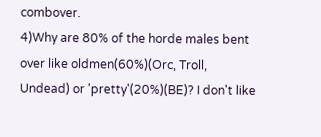combover.
4)Why are 80% of the horde males bent over like oldmen(60%)(Orc, Troll, Undead) or 'pretty'(20%)(BE)? I don't like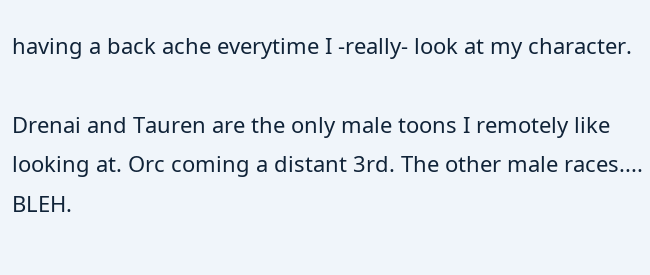having a back ache everytime I -really- look at my character.

Drenai and Tauren are the only male toons I remotely like looking at. Orc coming a distant 3rd. The other male races.... BLEH.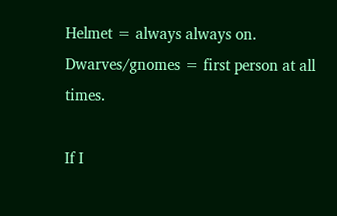Helmet = always always on. Dwarves/gnomes = first person at all times.

If I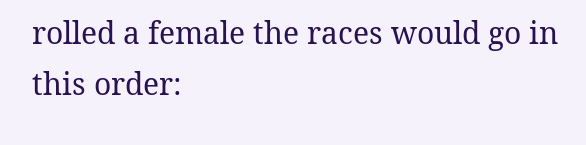rolled a female the races would go in this order: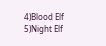4)Blood Elf
5)Night Elf